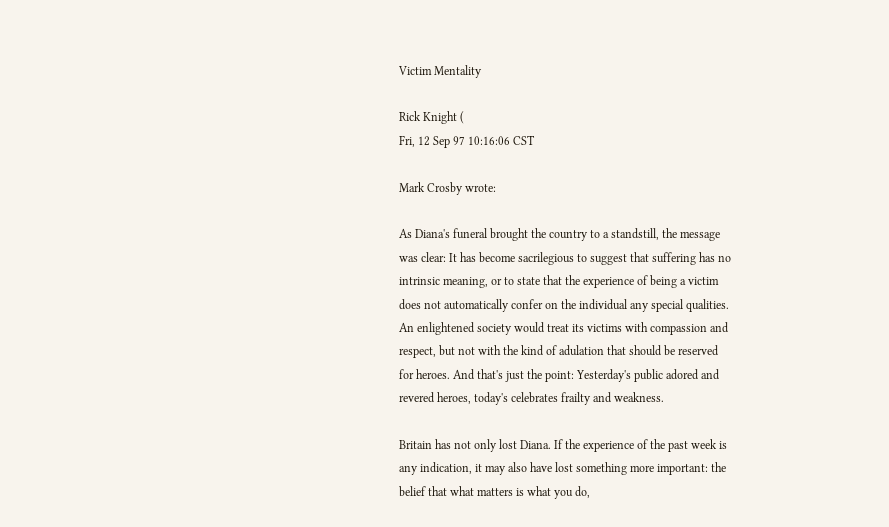Victim Mentality

Rick Knight (
Fri, 12 Sep 97 10:16:06 CST

Mark Crosby wrote:

As Diana's funeral brought the country to a standstill, the message
was clear: It has become sacrilegious to suggest that suffering has no
intrinsic meaning, or to state that the experience of being a victim
does not automatically confer on the individual any special qualities.
An enlightened society would treat its victims with compassion and
respect, but not with the kind of adulation that should be reserved
for heroes. And that's just the point: Yesterday's public adored and
revered heroes, today's celebrates frailty and weakness.

Britain has not only lost Diana. If the experience of the past week is
any indication, it may also have lost something more important: the
belief that what matters is what you do,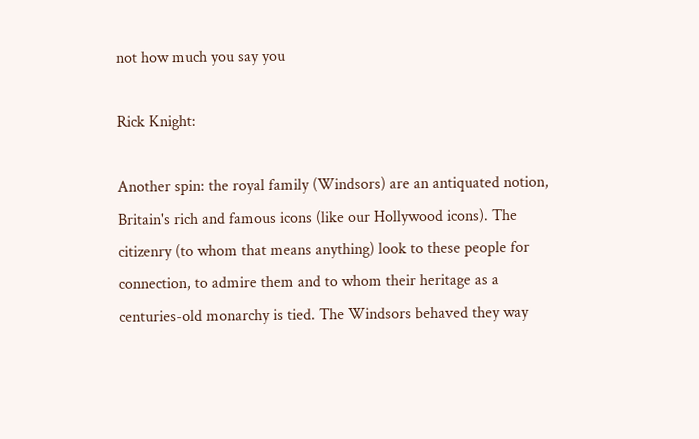not how much you say you

Rick Knight:

Another spin: the royal family (Windsors) are an antiquated notion,
Britain's rich and famous icons (like our Hollywood icons). The
citizenry (to whom that means anything) look to these people for
connection, to admire them and to whom their heritage as a
centuries-old monarchy is tied. The Windsors behaved they way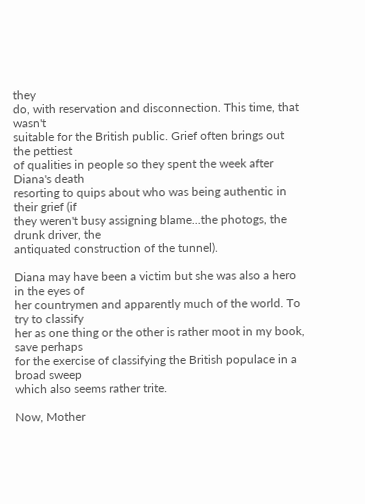they
do, with reservation and disconnection. This time, that wasn't
suitable for the British public. Grief often brings out the pettiest
of qualities in people so they spent the week after Diana's death
resorting to quips about who was being authentic in their grief (if
they weren't busy assigning blame...the photogs, the drunk driver, the
antiquated construction of the tunnel).

Diana may have been a victim but she was also a hero in the eyes of
her countrymen and apparently much of the world. To try to classify
her as one thing or the other is rather moot in my book, save perhaps
for the exercise of classifying the British populace in a broad sweep
which also seems rather trite.

Now, Mother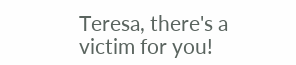Teresa, there's a victim for you!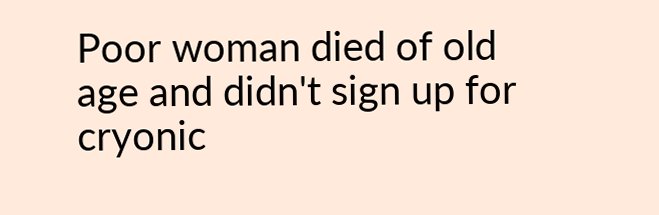Poor woman died of old
age and didn't sign up for cryonic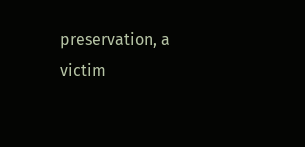preservation, a victim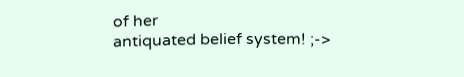of her
antiquated belief system! ;->